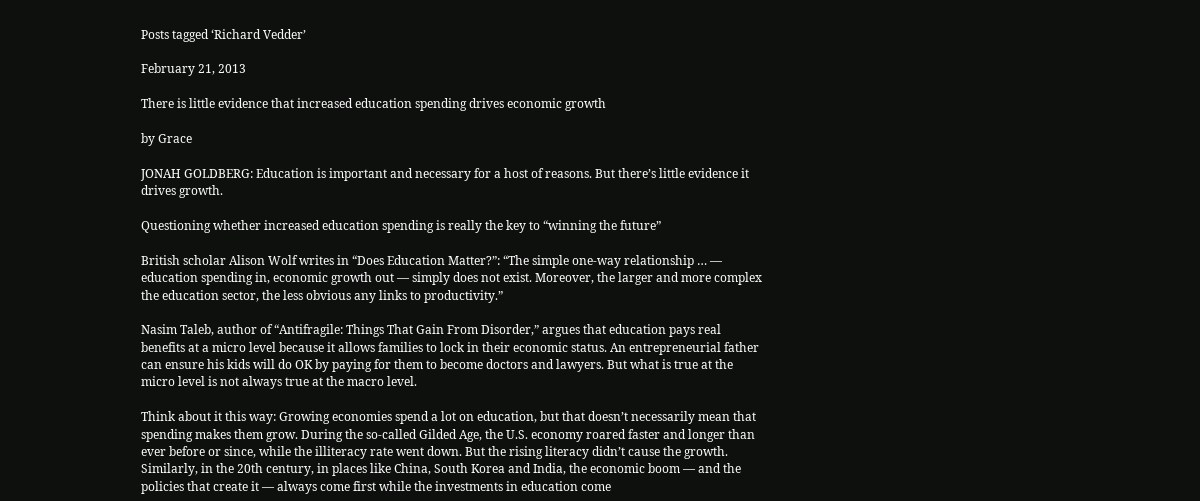Posts tagged ‘Richard Vedder’

February 21, 2013

There is little evidence that increased education spending drives economic growth

by Grace

JONAH GOLDBERG: Education is important and necessary for a host of reasons. But there’s little evidence it drives growth.

Questioning whether increased education spending is really the key to “winning the future”

British scholar Alison Wolf writes in “Does Education Matter?”: “The simple one-way relationship … — education spending in, economic growth out — simply does not exist. Moreover, the larger and more complex the education sector, the less obvious any links to productivity.”

Nasim Taleb, author of “Antifragile: Things That Gain From Disorder,” argues that education pays real benefits at a micro level because it allows families to lock in their economic status. An entrepreneurial father can ensure his kids will do OK by paying for them to become doctors and lawyers. But what is true at the micro level is not always true at the macro level.

Think about it this way: Growing economies spend a lot on education, but that doesn’t necessarily mean that spending makes them grow. During the so-called Gilded Age, the U.S. economy roared faster and longer than ever before or since, while the illiteracy rate went down. But the rising literacy didn’t cause the growth. Similarly, in the 20th century, in places like China, South Korea and India, the economic boom — and the policies that create it — always come first while the investments in education come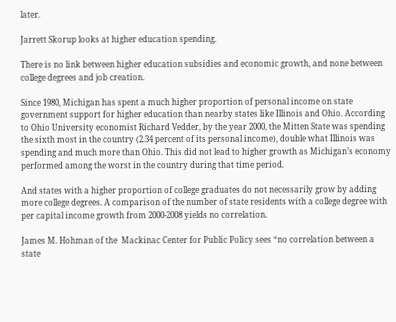later.

Jarrett Skorup looks at higher education spending.

There is no link between higher education subsidies and economic growth, and none between college degrees and job creation.

Since 1980, Michigan has spent a much higher proportion of personal income on state government support for higher education than nearby states like Illinois and Ohio. According to Ohio University economist Richard Vedder, by the year 2000, the Mitten State was spending the sixth most in the country (2.34 percent of its personal income), double what Illinois was spending and much more than Ohio. This did not lead to higher growth as Michigan’s economy performed among the worst in the country during that time period.

And states with a higher proportion of college graduates do not necessarily grow by adding more college degrees. A comparison of the number of state residents with a college degree with per capital income growth from 2000-2008 yields no correlation.

James M. Hohman of the  Mackinac Center for Public Policy sees “no correlation between a state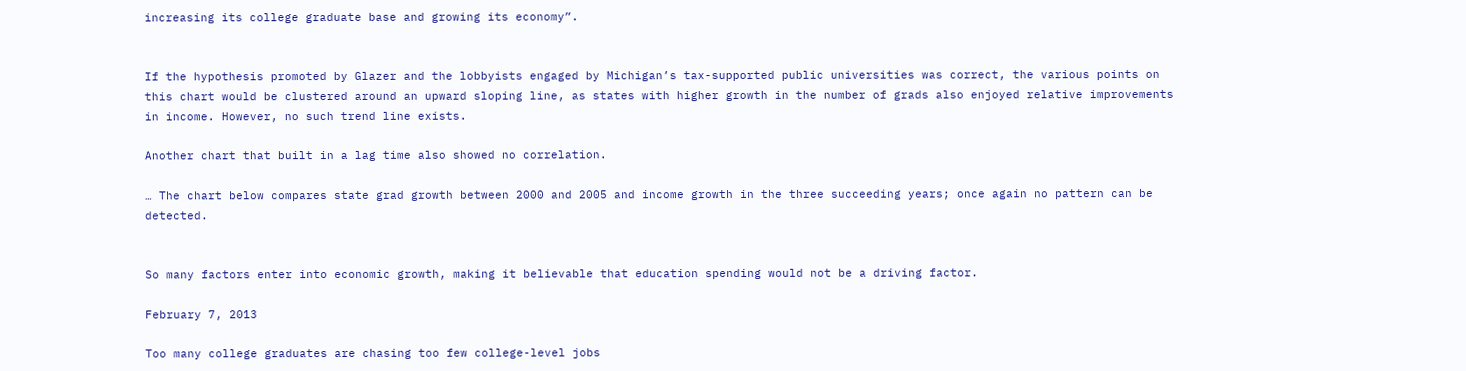increasing its college graduate base and growing its economy”.


If the hypothesis promoted by Glazer and the lobbyists engaged by Michigan’s tax-supported public universities was correct, the various points on this chart would be clustered around an upward sloping line, as states with higher growth in the number of grads also enjoyed relative improvements in income. However, no such trend line exists.

Another chart that built in a lag time also showed no correlation.

… The chart below compares state grad growth between 2000 and 2005 and income growth in the three succeeding years; once again no pattern can be detected.


So many factors enter into economic growth, making it believable that education spending would not be a driving factor.

February 7, 2013

Too many college graduates are chasing too few college-level jobs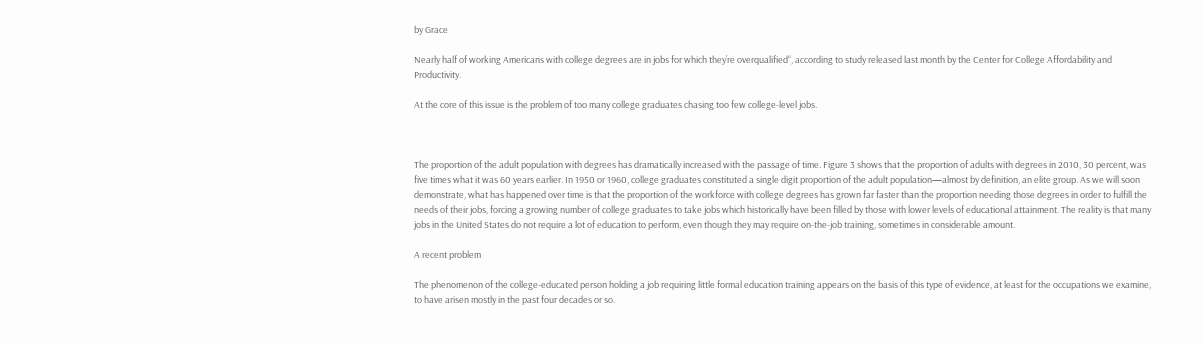by Grace

Nearly half of working Americans with college degrees are in jobs for which they’re overqualified“, according to study released last month by the Center for College Affordability and Productivity.

At the core of this issue is the problem of too many college graduates chasing too few college-level jobs.



The proportion of the adult population with degrees has dramatically increased with the passage of time. Figure 3 shows that the proportion of adults with degrees in 2010, 30 percent, was five times what it was 60 years earlier. In 1950 or 1960, college graduates constituted a single digit proportion of the adult population—almost by definition, an elite group. As we will soon demonstrate, what has happened over time is that the proportion of the workforce with college degrees has grown far faster than the proportion needing those degrees in order to fulfill the needs of their jobs, forcing a growing number of college graduates to take jobs which historically have been filled by those with lower levels of educational attainment. The reality is that many jobs in the United States do not require a lot of education to perform, even though they may require on-the-job training, sometimes in considerable amount.

A recent problem

The phenomenon of the college-educated person holding a job requiring little formal education training appears on the basis of this type of evidence, at least for the occupations we examine, to have arisen mostly in the past four decades or so.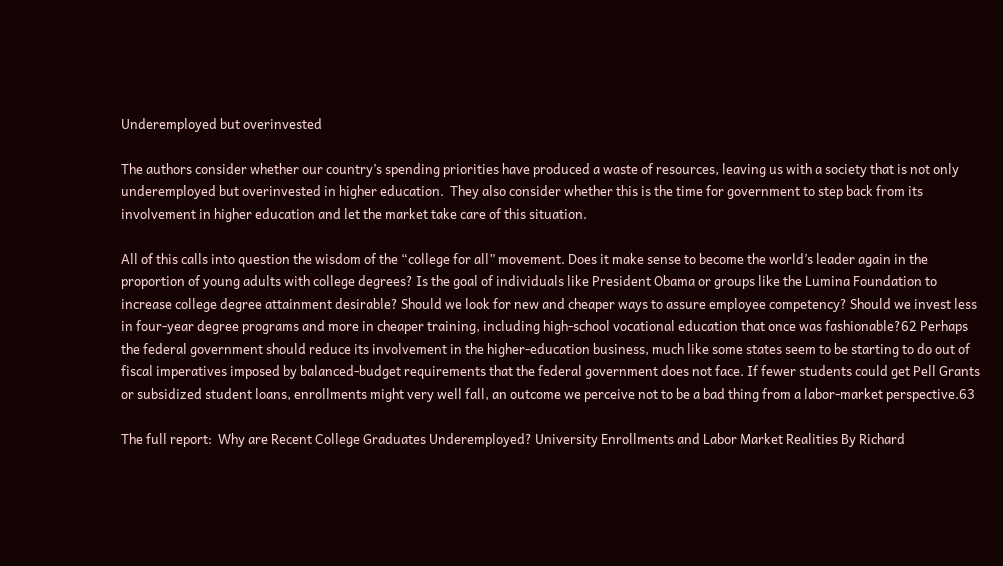Underemployed but overinvested

The authors consider whether our country’s spending priorities have produced a waste of resources, leaving us with a society that is not only underemployed but overinvested in higher education.  They also consider whether this is the time for government to step back from its involvement in higher education and let the market take care of this situation.

All of this calls into question the wisdom of the “college for all” movement. Does it make sense to become the world’s leader again in the proportion of young adults with college degrees? Is the goal of individuals like President Obama or groups like the Lumina Foundation to increase college degree attainment desirable? Should we look for new and cheaper ways to assure employee competency? Should we invest less in four-year degree programs and more in cheaper training, including high-school vocational education that once was fashionable?62 Perhaps the federal government should reduce its involvement in the higher-education business, much like some states seem to be starting to do out of fiscal imperatives imposed by balanced-budget requirements that the federal government does not face. If fewer students could get Pell Grants or subsidized student loans, enrollments might very well fall, an outcome we perceive not to be a bad thing from a labor-market perspective.63

The full report:  Why are Recent College Graduates Underemployed? University Enrollments and Labor Market Realities By Richard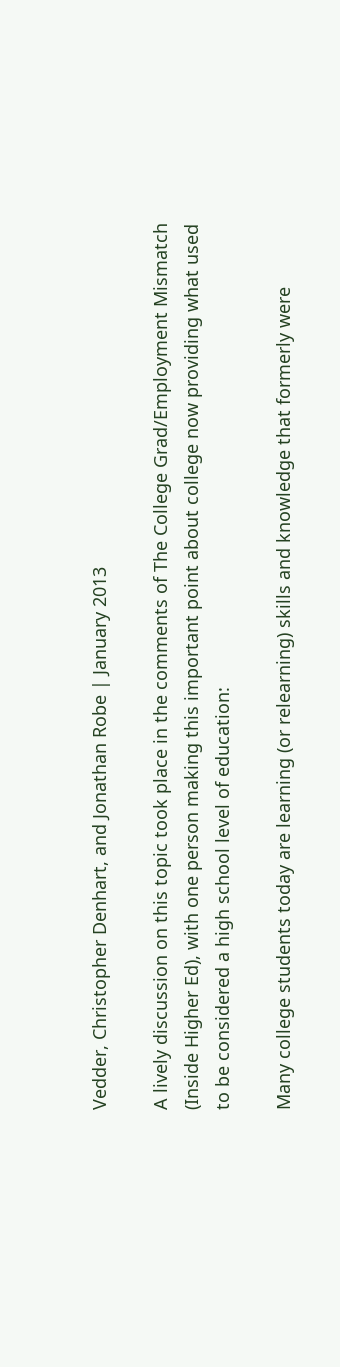Vedder, Christopher Denhart, and Jonathan Robe | January 2013

A lively discussion on this topic took place in the comments of The College Grad/Employment Mismatch (Inside Higher Ed), with one person making this important point about college now providing what used to be considered a high school level of education:

Many college students today are learning (or relearning) skills and knowledge that formerly were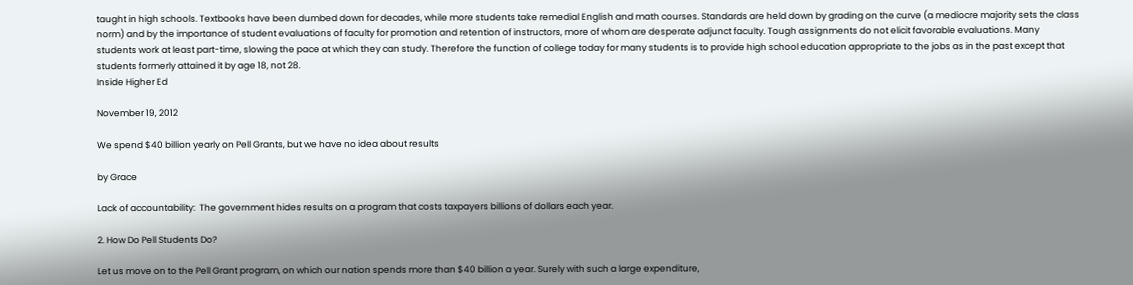taught in high schools. Textbooks have been dumbed down for decades, while more students take remedial English and math courses. Standards are held down by grading on the curve (a mediocre majority sets the class norm) and by the importance of student evaluations of faculty for promotion and retention of instructors, more of whom are desperate adjunct faculty. Tough assignments do not elicit favorable evaluations. Many students work at least part-time, slowing the pace at which they can study. Therefore the function of college today for many students is to provide high school education appropriate to the jobs as in the past except that students formerly attained it by age 18, not 28.
Inside Higher Ed

November 19, 2012

We spend $40 billion yearly on Pell Grants, but we have no idea about results

by Grace

Lack of accountability:  The government hides results on a program that costs taxpayers billions of dollars each year.

2. How Do Pell Students Do?

Let us move on to the Pell Grant program, on which our nation spends more than $40 billion a year. Surely with such a large expenditure,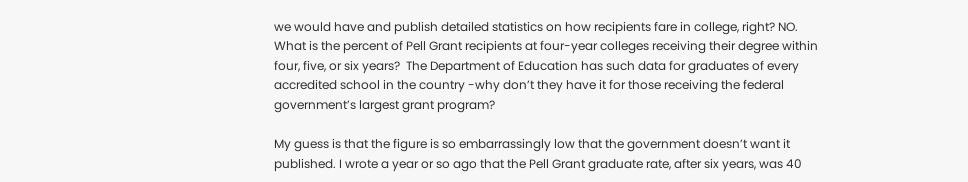we would have and publish detailed statistics on how recipients fare in college, right? NO. What is the percent of Pell Grant recipients at four-year colleges receiving their degree within four, five, or six years?  The Department of Education has such data for graduates of every accredited school in the country -why don’t they have it for those receiving the federal government’s largest grant program?

My guess is that the figure is so embarrassingly low that the government doesn’t want it published. I wrote a year or so ago that the Pell Grant graduate rate, after six years, was 40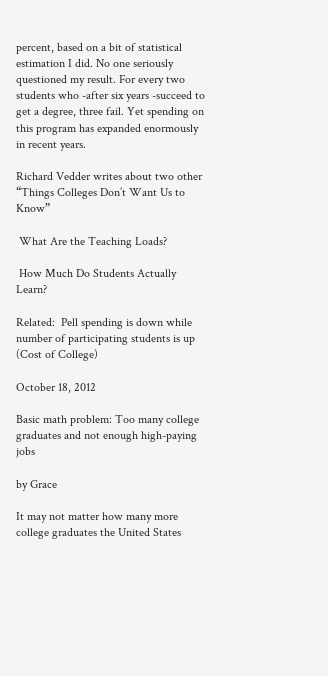percent, based on a bit of statistical estimation I did. No one seriously questioned my result. For every two students who -after six years -succeed to get a degree, three fail. Yet spending on this program has expanded enormously in recent years.

Richard Vedder writes about two other “Things Colleges Don’t Want Us to Know”

 What Are the Teaching Loads?

 How Much Do Students Actually Learn?

Related:  Pell spending is down while number of participating students is up (Cost of College)

October 18, 2012

Basic math problem: Too many college graduates and not enough high-paying jobs

by Grace

It may not matter how many more college graduates the United States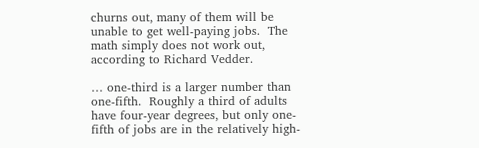churns out, many of them will be unable to get well-paying jobs.  The math simply does not work out, according to Richard Vedder.

… one-third is a larger number than one-fifth.  Roughly a third of adults have four-year degrees, but only one-fifth of jobs are in the relatively high-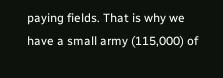paying fields. That is why we have a small army (115,000) of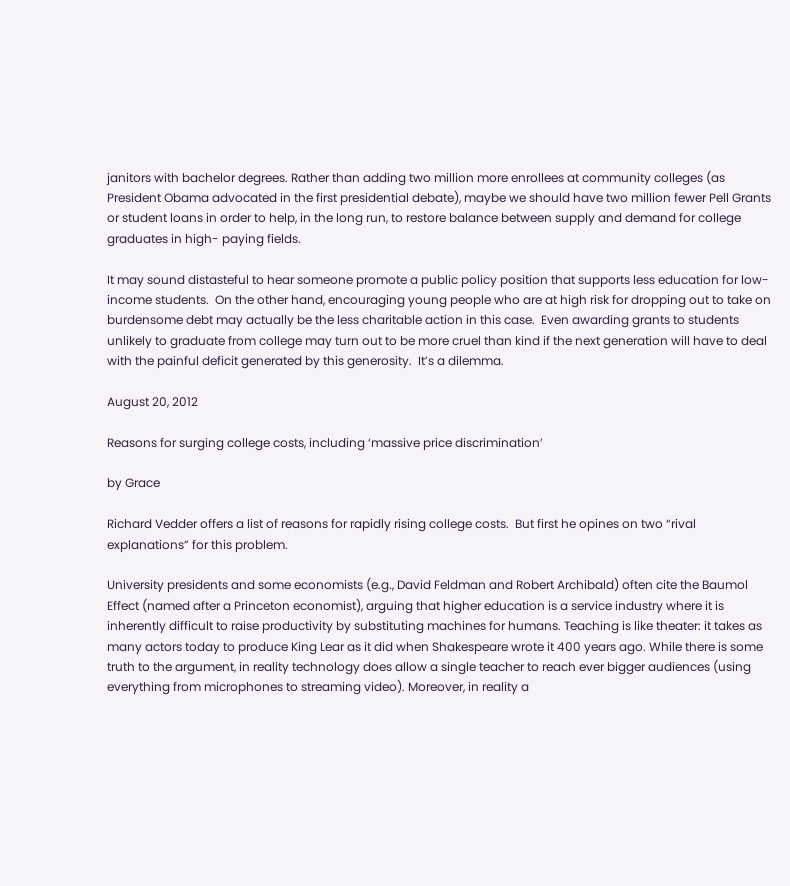janitors with bachelor degrees. Rather than adding two million more enrollees at community colleges (as President Obama advocated in the first presidential debate), maybe we should have two million fewer Pell Grants or student loans in order to help, in the long run, to restore balance between supply and demand for college graduates in high- paying fields.

It may sound distasteful to hear someone promote a public policy position that supports less education for low-income students.  On the other hand, encouraging young people who are at high risk for dropping out to take on burdensome debt may actually be the less charitable action in this case.  Even awarding grants to students unlikely to graduate from college may turn out to be more cruel than kind if the next generation will have to deal with the painful deficit generated by this generosity.  It’s a dilemma.

August 20, 2012

Reasons for surging college costs, including ‘massive price discrimination’

by Grace

Richard Vedder offers a list of reasons for rapidly rising college costs.  But first he opines on two “rival explanations” for this problem.

University presidents and some economists (e.g., David Feldman and Robert Archibald) often cite the Baumol Effect (named after a Princeton economist), arguing that higher education is a service industry where it is inherently difficult to raise productivity by substituting machines for humans. Teaching is like theater: it takes as many actors today to produce King Lear as it did when Shakespeare wrote it 400 years ago. While there is some truth to the argument, in reality technology does allow a single teacher to reach ever bigger audiences (using everything from microphones to streaming video). Moreover, in reality a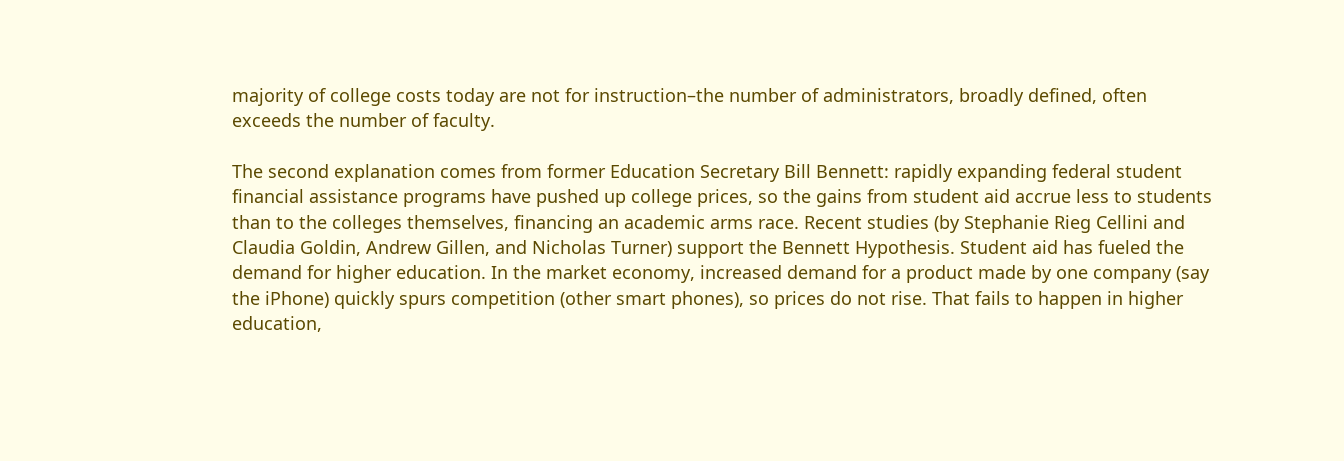majority of college costs today are not for instruction–the number of administrators, broadly defined, often exceeds the number of faculty.

The second explanation comes from former Education Secretary Bill Bennett: rapidly expanding federal student financial assistance programs have pushed up college prices, so the gains from student aid accrue less to students than to the colleges themselves, financing an academic arms race. Recent studies (by Stephanie Rieg Cellini and Claudia Goldin, Andrew Gillen, and Nicholas Turner) support the Bennett Hypothesis. Student aid has fueled the demand for higher education. In the market economy, increased demand for a product made by one company (say the iPhone) quickly spurs competition (other smart phones), so prices do not rise. That fails to happen in higher education,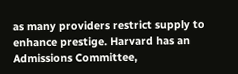as many providers restrict supply to enhance prestige. Harvard has an Admissions Committee,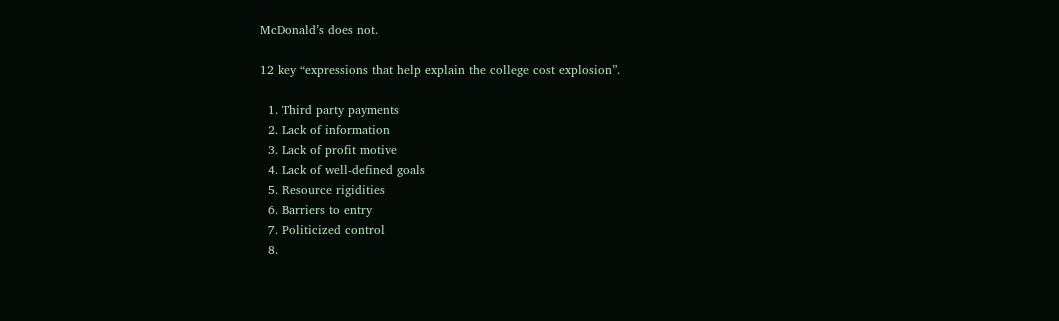McDonald’s does not.

12 key “expressions that help explain the college cost explosion”.

  1. Third party payments
  2. Lack of information
  3. Lack of profit motive
  4. Lack of well-defined goals
  5. Resource rigidities
  6. Barriers to entry
  7. Politicized control
  8.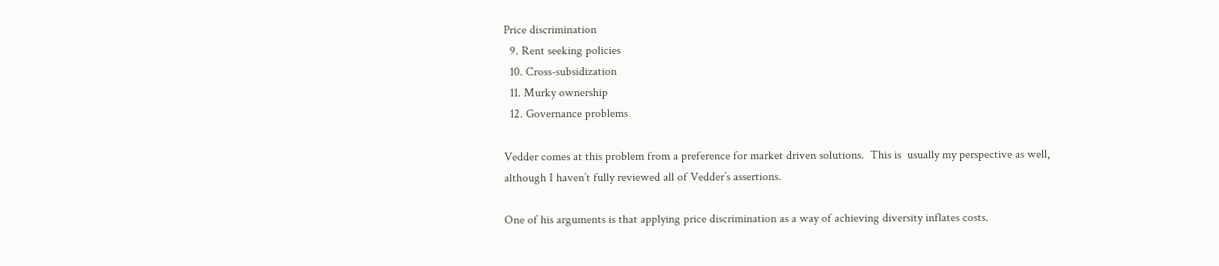Price discrimination
  9. Rent seeking policies
  10. Cross-subsidization
  11. Murky ownership
  12. Governance problems

Vedder comes at this problem from a preference for market driven solutions.  This is  usually my perspective as well, although I haven’t fully reviewed all of Vedder’s assertions.

One of his arguments is that applying price discrimination as a way of achieving diversity inflates costs.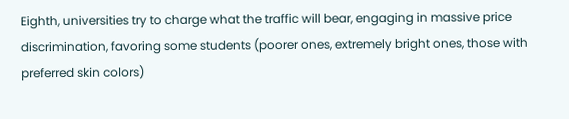Eighth, universities try to charge what the traffic will bear, engaging in massive price discrimination, favoring some students (poorer ones, extremely bright ones, those with preferred skin colors)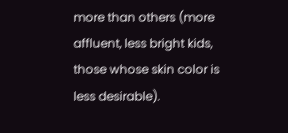more than others (more affluent, less bright kids, those whose skin color is less desirable).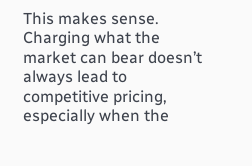This makes sense.  Charging what the market can bear doesn’t always lead to competitive pricing, especially when the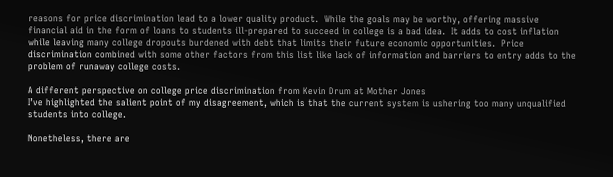reasons for price discrimination lead to a lower quality product.  While the goals may be worthy, offering massive financial aid in the form of loans to students ill-prepared to succeed in college is a bad idea.  It adds to cost inflation while leaving many college dropouts burdened with debt that limits their future economic opportunities.  Price discrimination combined with some other factors from this list like lack of information and barriers to entry adds to the problem of runaway college costs.

A different perspective on college price discrimination from Kevin Drum at Mother Jones
I’ve highlighted the salient point of my disagreement, which is that the current system is ushering too many unqualified students into college.

Nonetheless, there are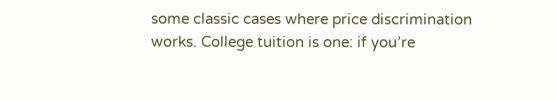some classic cases where price discrimination works. College tuition is one: if you’re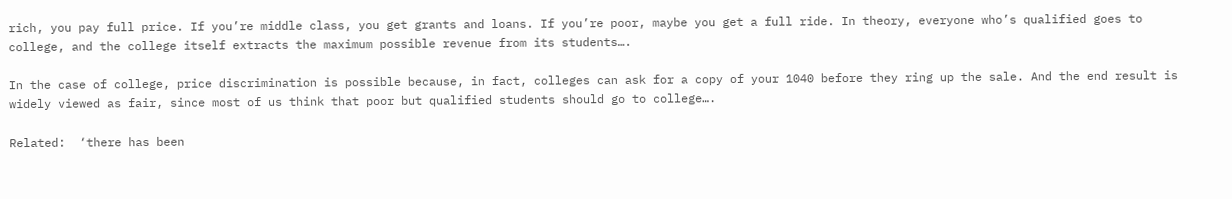rich, you pay full price. If you’re middle class, you get grants and loans. If you’re poor, maybe you get a full ride. In theory, everyone who’s qualified goes to college, and the college itself extracts the maximum possible revenue from its students….

In the case of college, price discrimination is possible because, in fact, colleges can ask for a copy of your 1040 before they ring up the sale. And the end result is widely viewed as fair, since most of us think that poor but qualified students should go to college….

Related:  ‘there has been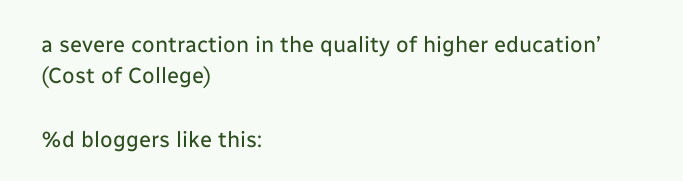a severe contraction in the quality of higher education’ (Cost of College)

%d bloggers like this: